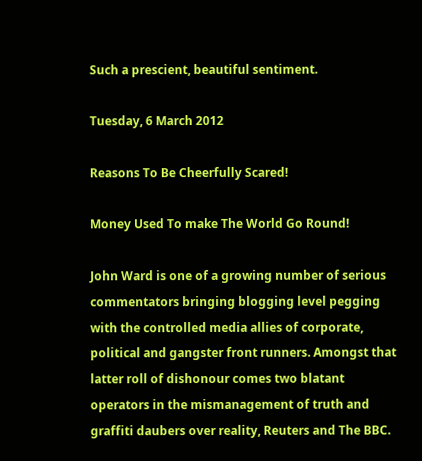Such a prescient, beautiful sentiment.

Tuesday, 6 March 2012

Reasons To Be Cheerfully Scared!

Money Used To make The World Go Round!

John Ward is one of a growing number of serious commentators bringing blogging level pegging with the controlled media allies of corporate, political and gangster front runners. Amongst that latter roll of dishonour comes two blatant operators in the mismanagement of truth and graffiti daubers over reality, Reuters and The BBC.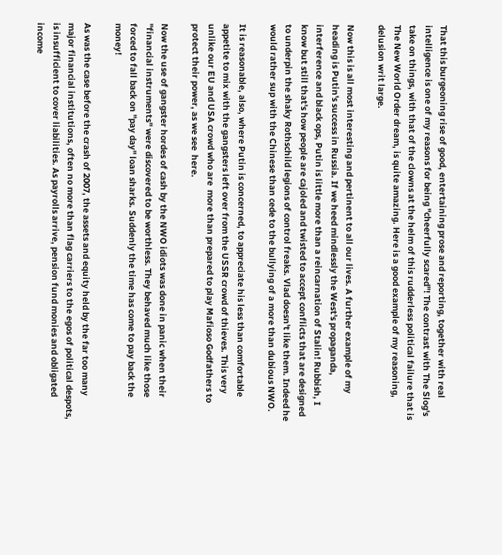That this burgeoning rise of good, entertaining prose and reporting, together with real intelligence is one of my reasons for being "cheerfully scared"! The contrast with The Slog's take on things, with that of the clowns at the helm of this rudderless political failure that is The New World Order dream, is quite amazing. Here is a good example of my reasoning, delusion writ large.

Now this is all most interesting and pertinent to all our lives. A further example of my heading is Putin's success in Russia. If we heed mindlessly the West's propaganda, interference and black ops, Putin is little more than a reincarnation of Stalin! Rubbish, I know but still that's how people are cajoled and twisted to accept conflicts that are designed to underpin the shaky Rothschild legions of control freaks. Vlad doesn't like them. Indeed he would rather sup with the Chinese than cede to the bullying of a more than dubious NWO.

It is reasonable, also, where Putin is concerned, to appreciate his less than comfortable appetite to mix with the gangsters left over from the USSR crowd of thieves. This very unlike our EU and USA crowd who are  more than prepared to play Mafioso Godfathers to protect their power, as we see  here.

Now the use of gangster hordes of cash by the NWO idiots was done in panic when their "financial instruments" were discovered to be worthless. They behaved much like those forced to fall back on "pay day" loan sharks. Suddenly the time has come to pay back the money!

As was the case before the crash of 2007, the assets and equity held by the far too many major financial institutions, often no more than flag carriers to the egos of political despots, is insufficient to cover liabilities. As payrolls arrive, pension fund monies and obligated income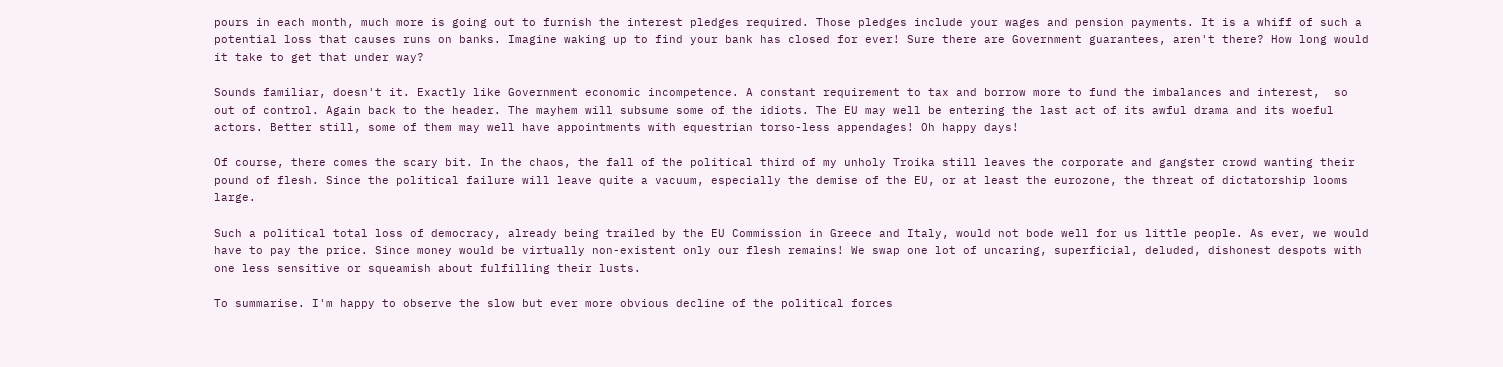pours in each month, much more is going out to furnish the interest pledges required. Those pledges include your wages and pension payments. It is a whiff of such a potential loss that causes runs on banks. Imagine waking up to find your bank has closed for ever! Sure there are Government guarantees, aren't there? How long would it take to get that under way?

Sounds familiar, doesn't it. Exactly like Government economic incompetence. A constant requirement to tax and borrow more to fund the imbalances and interest,  so out of control. Again back to the header. The mayhem will subsume some of the idiots. The EU may well be entering the last act of its awful drama and its woeful actors. Better still, some of them may well have appointments with equestrian torso-less appendages! Oh happy days!

Of course, there comes the scary bit. In the chaos, the fall of the political third of my unholy Troika still leaves the corporate and gangster crowd wanting their pound of flesh. Since the political failure will leave quite a vacuum, especially the demise of the EU, or at least the eurozone, the threat of dictatorship looms large.

Such a political total loss of democracy, already being trailed by the EU Commission in Greece and Italy, would not bode well for us little people. As ever, we would have to pay the price. Since money would be virtually non-existent only our flesh remains! We swap one lot of uncaring, superficial, deluded, dishonest despots with one less sensitive or squeamish about fulfilling their lusts.

To summarise. I'm happy to observe the slow but ever more obvious decline of the political forces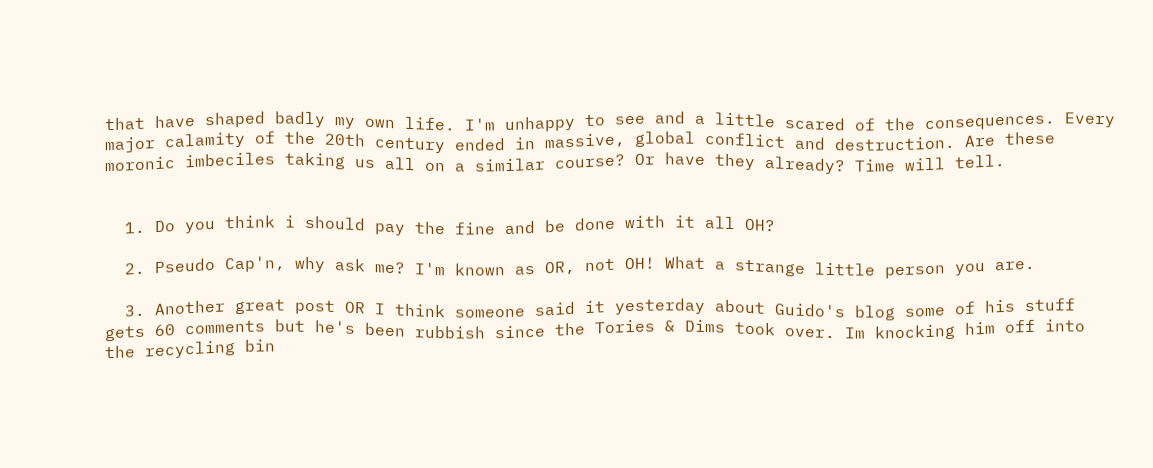that have shaped badly my own life. I'm unhappy to see and a little scared of the consequences. Every major calamity of the 20th century ended in massive, global conflict and destruction. Are these moronic imbeciles taking us all on a similar course? Or have they already? Time will tell.


  1. Do you think i should pay the fine and be done with it all OH?

  2. Pseudo Cap'n, why ask me? I'm known as OR, not OH! What a strange little person you are.

  3. Another great post OR I think someone said it yesterday about Guido's blog some of his stuff gets 60 comments but he's been rubbish since the Tories & Dims took over. Im knocking him off into the recycling bin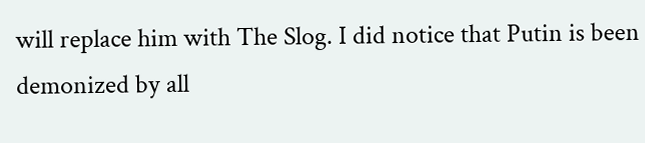will replace him with The Slog. I did notice that Putin is been demonized by all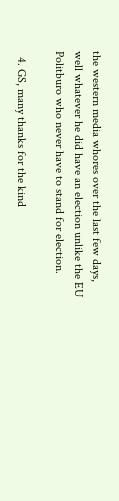the western media whores over the last few days, well whatever he did have an election unlike the EU Politburo who never have to stand for election.

  4. GS, many thanks for the kind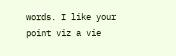words. I like your point viz a vie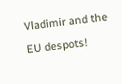Vladimir and the EU despots!